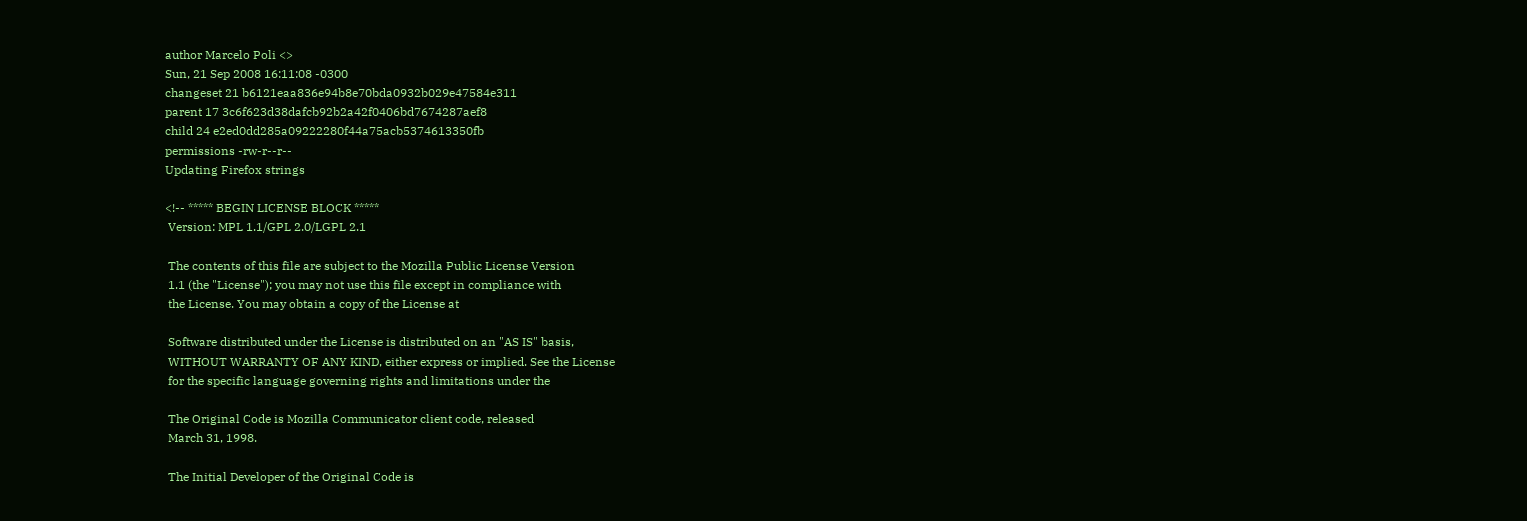author Marcelo Poli <>
Sun, 21 Sep 2008 16:11:08 -0300
changeset 21 b6121eaa836e94b8e70bda0932b029e47584e311
parent 17 3c6f623d38dafcb92b2a42f0406bd7674287aef8
child 24 e2ed0dd285a09222280f44a75acb5374613350fb
permissions -rw-r--r--
Updating Firefox strings

<!-- ***** BEGIN LICENSE BLOCK *****
 Version: MPL 1.1/GPL 2.0/LGPL 2.1

 The contents of this file are subject to the Mozilla Public License Version
 1.1 (the "License"); you may not use this file except in compliance with
 the License. You may obtain a copy of the License at

 Software distributed under the License is distributed on an "AS IS" basis,
 WITHOUT WARRANTY OF ANY KIND, either express or implied. See the License
 for the specific language governing rights and limitations under the

 The Original Code is Mozilla Communicator client code, released
 March 31, 1998.

 The Initial Developer of the Original Code is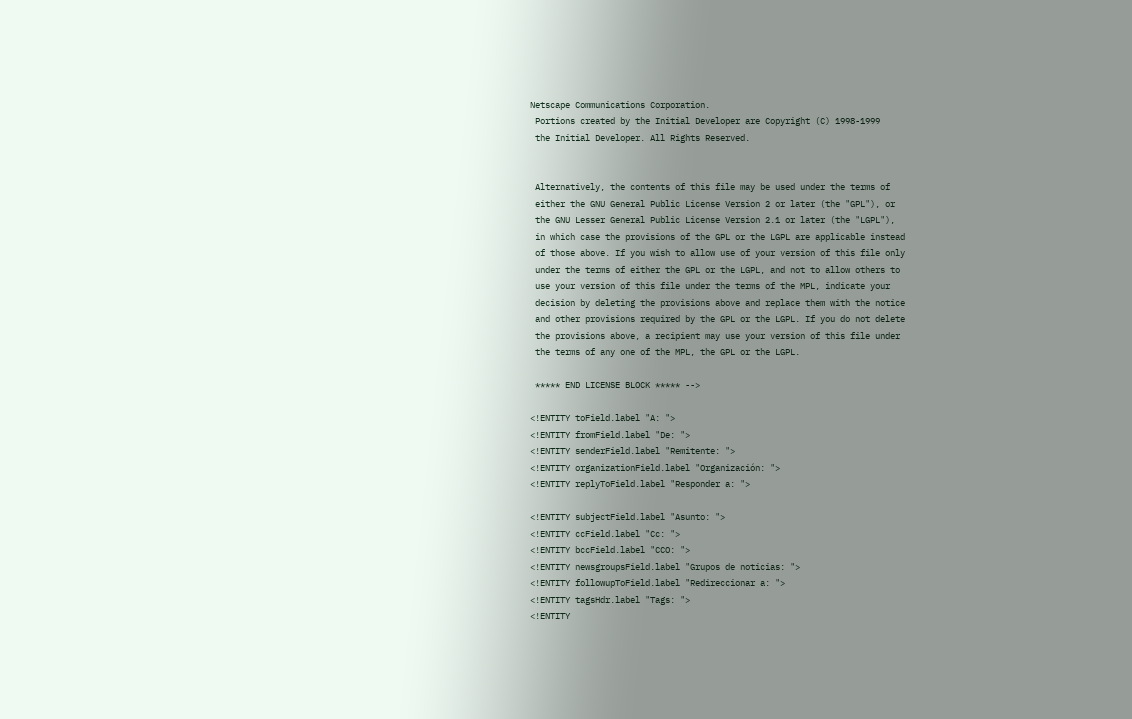Netscape Communications Corporation.
 Portions created by the Initial Developer are Copyright (C) 1998-1999
 the Initial Developer. All Rights Reserved.


 Alternatively, the contents of this file may be used under the terms of
 either the GNU General Public License Version 2 or later (the "GPL"), or
 the GNU Lesser General Public License Version 2.1 or later (the "LGPL"),
 in which case the provisions of the GPL or the LGPL are applicable instead
 of those above. If you wish to allow use of your version of this file only
 under the terms of either the GPL or the LGPL, and not to allow others to
 use your version of this file under the terms of the MPL, indicate your
 decision by deleting the provisions above and replace them with the notice
 and other provisions required by the GPL or the LGPL. If you do not delete
 the provisions above, a recipient may use your version of this file under
 the terms of any one of the MPL, the GPL or the LGPL.

 ***** END LICENSE BLOCK ***** -->

<!ENTITY toField.label "A: ">
<!ENTITY fromField.label "De: ">
<!ENTITY senderField.label "Remitente: ">
<!ENTITY organizationField.label "Organización: ">
<!ENTITY replyToField.label "Responder a: ">

<!ENTITY subjectField.label "Asunto: ">
<!ENTITY ccField.label "Cc: ">
<!ENTITY bccField.label "CCO: ">
<!ENTITY newsgroupsField.label "Grupos de noticias: ">
<!ENTITY followupToField.label "Redireccionar a: ">
<!ENTITY tagsHdr.label "Tags: ">
<!ENTITY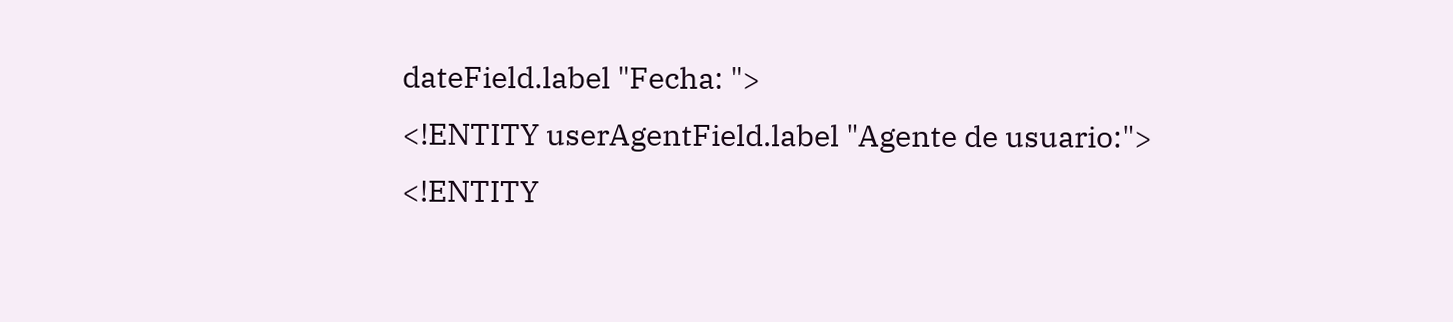dateField.label "Fecha: ">
<!ENTITY userAgentField.label "Agente de usuario:">
<!ENTITY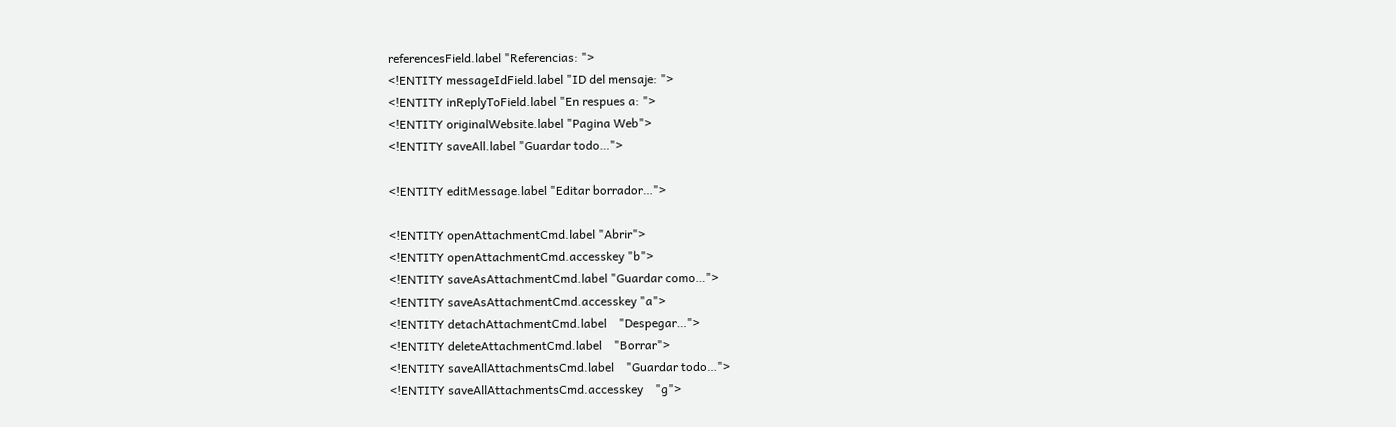referencesField.label "Referencias: ">
<!ENTITY messageIdField.label "ID del mensaje: ">
<!ENTITY inReplyToField.label "En respues a: ">
<!ENTITY originalWebsite.label "Pagina Web">
<!ENTITY saveAll.label "Guardar todo…">

<!ENTITY editMessage.label "Editar borrador…">

<!ENTITY openAttachmentCmd.label "Abrir">
<!ENTITY openAttachmentCmd.accesskey "b">
<!ENTITY saveAsAttachmentCmd.label "Guardar como…">
<!ENTITY saveAsAttachmentCmd.accesskey "a">
<!ENTITY detachAttachmentCmd.label    "Despegar…">
<!ENTITY deleteAttachmentCmd.label    "Borrar">
<!ENTITY saveAllAttachmentsCmd.label    "Guardar todo…">
<!ENTITY saveAllAttachmentsCmd.accesskey    "g">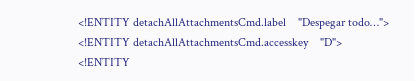<!ENTITY detachAllAttachmentsCmd.label    "Despegar todo…">
<!ENTITY detachAllAttachmentsCmd.accesskey    "D">
<!ENTITY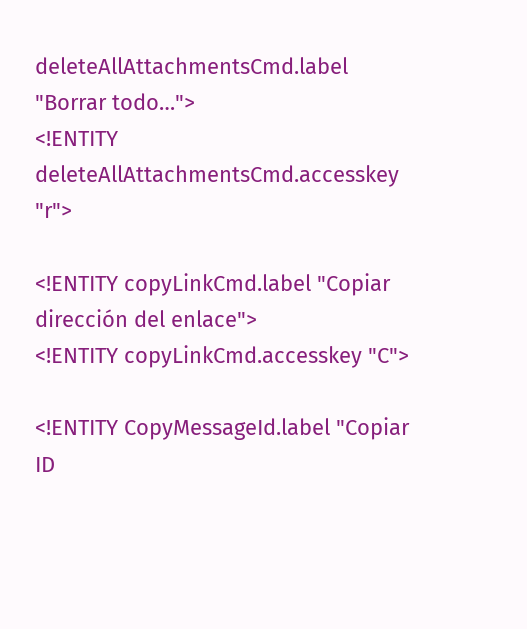deleteAllAttachmentsCmd.label    "Borrar todo…">
<!ENTITY deleteAllAttachmentsCmd.accesskey    "r">

<!ENTITY copyLinkCmd.label "Copiar dirección del enlace">
<!ENTITY copyLinkCmd.accesskey "C">

<!ENTITY CopyMessageId.label "Copiar ID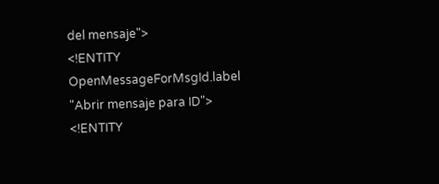del mensaje">
<!ENTITY OpenMessageForMsgId.label "Abrir mensaje para ID">
<!ENTITY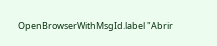OpenBrowserWithMsgId.label "Abrir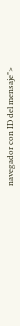navegador con ID del mensaje">